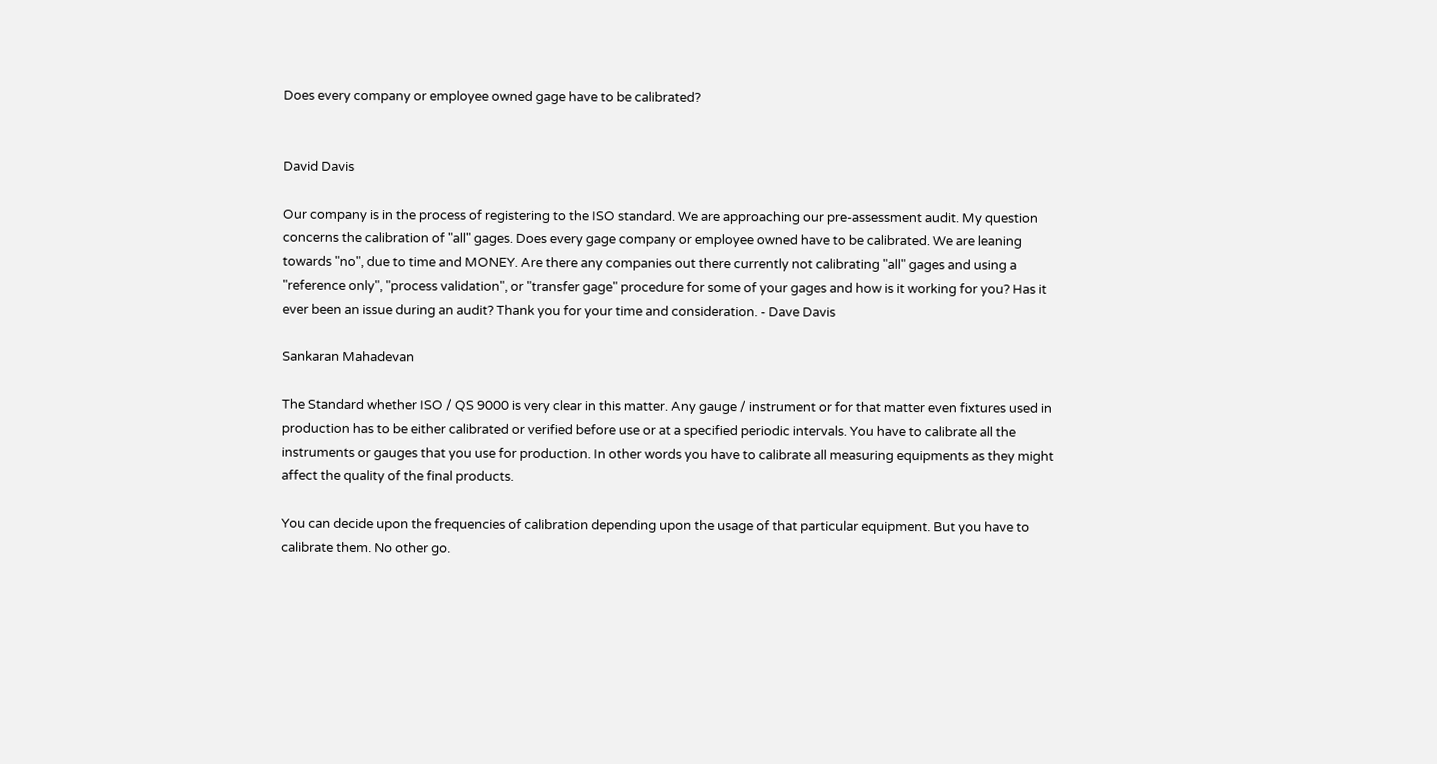Does every company or employee owned gage have to be calibrated?


David Davis

Our company is in the process of registering to the ISO standard. We are approaching our pre-assessment audit. My question concerns the calibration of "all" gages. Does every gage company or employee owned have to be calibrated. We are leaning towards "no", due to time and MONEY. Are there any companies out there currently not calibrating "all" gages and using a "reference only", "process validation", or "transfer gage" procedure for some of your gages and how is it working for you? Has it ever been an issue during an audit? Thank you for your time and consideration. - Dave Davis

Sankaran Mahadevan

The Standard whether ISO / QS 9000 is very clear in this matter. Any gauge / instrument or for that matter even fixtures used in production has to be either calibrated or verified before use or at a specified periodic intervals. You have to calibrate all the instruments or gauges that you use for production. In other words you have to calibrate all measuring equipments as they might affect the quality of the final products.

You can decide upon the frequencies of calibration depending upon the usage of that particular equipment. But you have to calibrate them. No other go.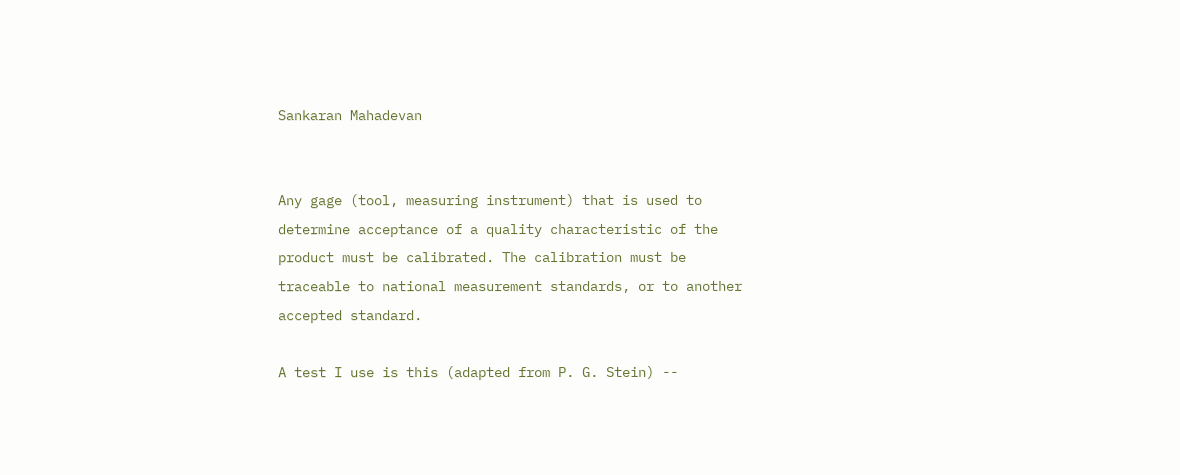Sankaran Mahadevan


Any gage (tool, measuring instrument) that is used to determine acceptance of a quality characteristic of the product must be calibrated. The calibration must be traceable to national measurement standards, or to another accepted standard.

A test I use is this (adapted from P. G. Stein) --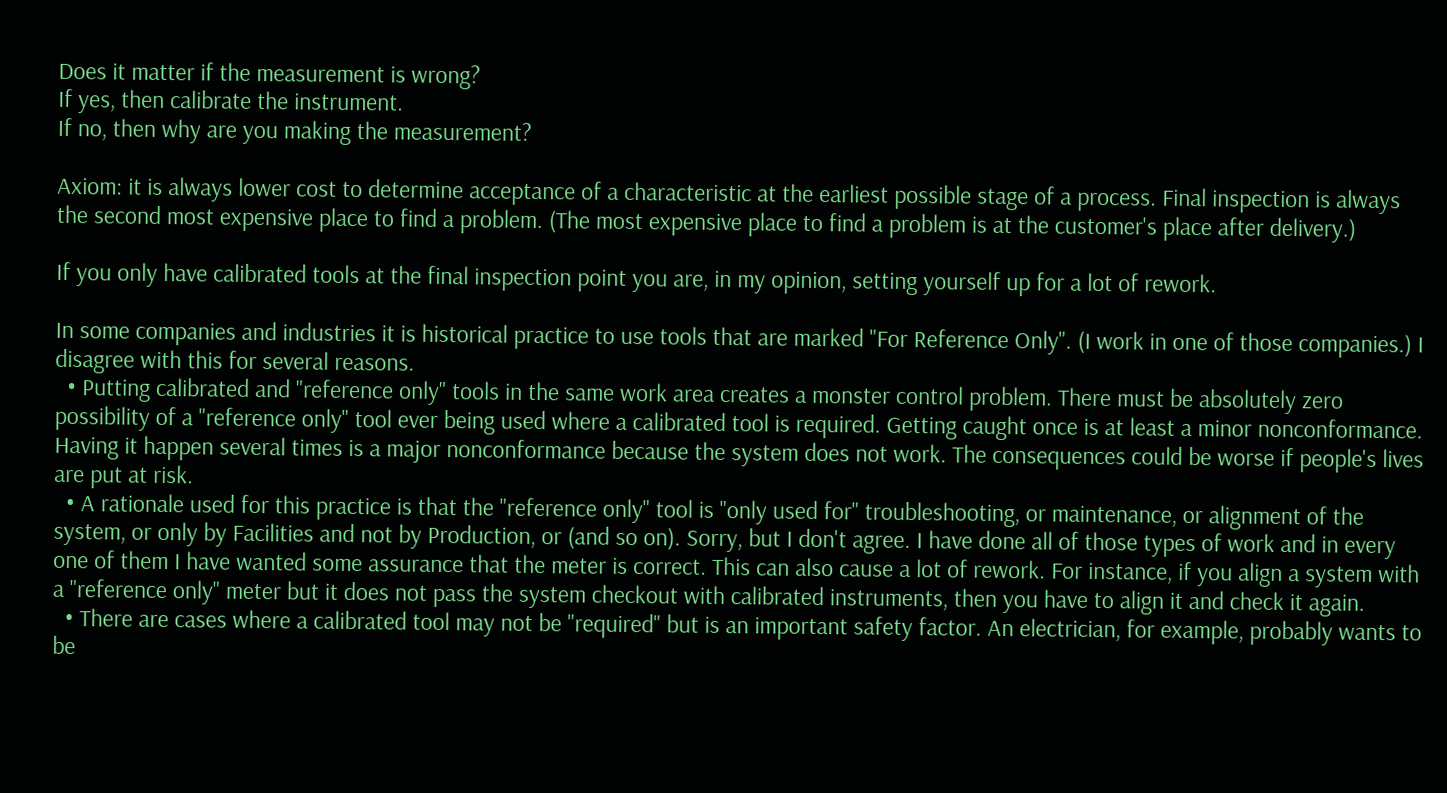Does it matter if the measurement is wrong?
If yes, then calibrate the instrument.
If no, then why are you making the measurement?

Axiom: it is always lower cost to determine acceptance of a characteristic at the earliest possible stage of a process. Final inspection is always the second most expensive place to find a problem. (The most expensive place to find a problem is at the customer's place after delivery.)

If you only have calibrated tools at the final inspection point you are, in my opinion, setting yourself up for a lot of rework.

In some companies and industries it is historical practice to use tools that are marked "For Reference Only". (I work in one of those companies.) I disagree with this for several reasons.
  • Putting calibrated and "reference only" tools in the same work area creates a monster control problem. There must be absolutely zero possibility of a "reference only" tool ever being used where a calibrated tool is required. Getting caught once is at least a minor nonconformance. Having it happen several times is a major nonconformance because the system does not work. The consequences could be worse if people's lives are put at risk.
  • A rationale used for this practice is that the "reference only" tool is "only used for" troubleshooting, or maintenance, or alignment of the system, or only by Facilities and not by Production, or (and so on). Sorry, but I don't agree. I have done all of those types of work and in every one of them I have wanted some assurance that the meter is correct. This can also cause a lot of rework. For instance, if you align a system with a "reference only" meter but it does not pass the system checkout with calibrated instruments, then you have to align it and check it again.
  • There are cases where a calibrated tool may not be "required" but is an important safety factor. An electrician, for example, probably wants to be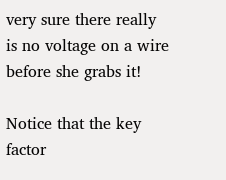very sure there really is no voltage on a wire before she grabs it!

Notice that the key factor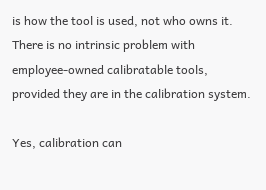is how the tool is used, not who owns it. There is no intrinsic problem with employee-owned calibratable tools, provided they are in the calibration system.

Yes, calibration can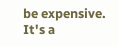be expensive. It's a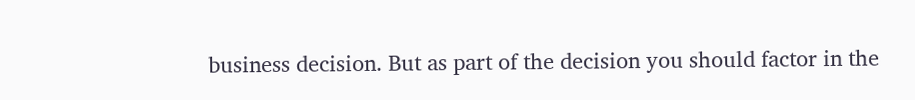business decision. But as part of the decision you should factor in the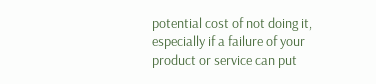potential cost of not doing it, especially if a failure of your product or service can put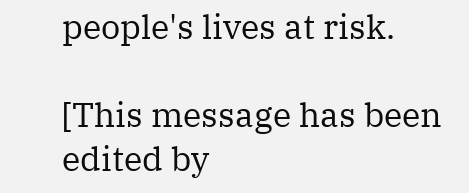people's lives at risk.

[This message has been edited by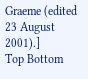Graeme (edited 23 August 2001).]
Top Bottom